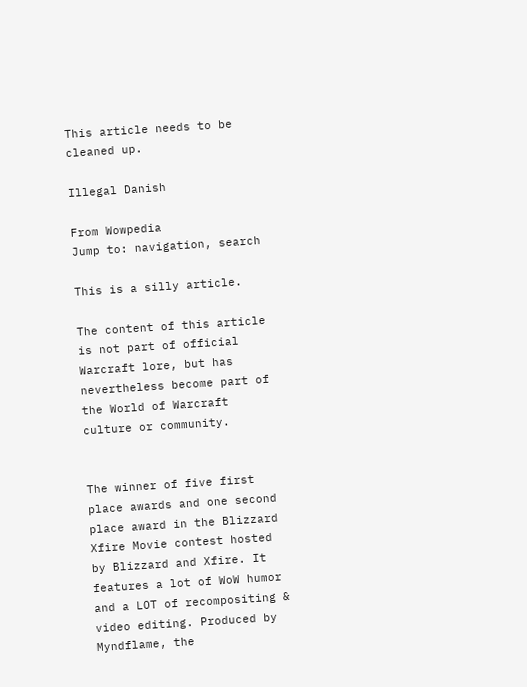This article needs to be cleaned up.

Illegal Danish

From Wowpedia
Jump to: navigation, search

This is a silly article.

The content of this article is not part of official Warcraft lore, but has nevertheless become part of the World of Warcraft culture or community.


The winner of five first place awards and one second place award in the Blizzard Xfire Movie contest hosted by Blizzard and Xfire. It features a lot of WoW humor and a LOT of recompositing & video editing. Produced by Myndflame, the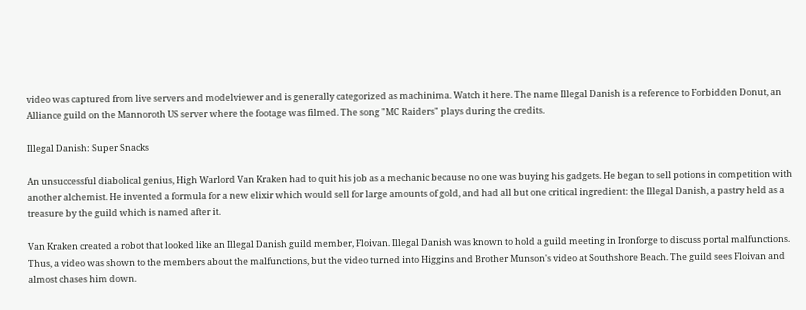video was captured from live servers and modelviewer and is generally categorized as machinima. Watch it here. The name Illegal Danish is a reference to Forbidden Donut, an Alliance guild on the Mannoroth US server where the footage was filmed. The song "MC Raiders" plays during the credits.

Illegal Danish: Super Snacks

An unsuccessful diabolical genius, High Warlord Van Kraken had to quit his job as a mechanic because no one was buying his gadgets. He began to sell potions in competition with another alchemist. He invented a formula for a new elixir which would sell for large amounts of gold, and had all but one critical ingredient: the Illegal Danish, a pastry held as a treasure by the guild which is named after it.

Van Kraken created a robot that looked like an Illegal Danish guild member, Floivan. Illegal Danish was known to hold a guild meeting in Ironforge to discuss portal malfunctions. Thus, a video was shown to the members about the malfunctions, but the video turned into Higgins and Brother Munson's video at Southshore Beach. The guild sees Floivan and almost chases him down.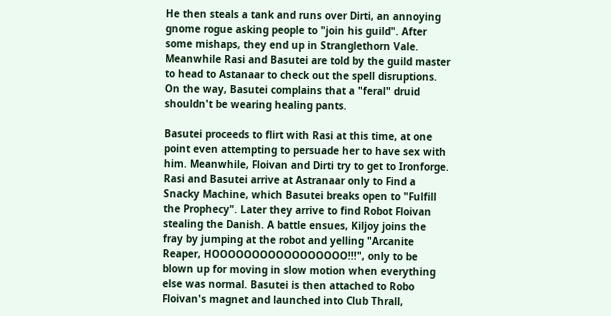He then steals a tank and runs over Dirti, an annoying gnome rogue asking people to "join his guild". After some mishaps, they end up in Stranglethorn Vale. Meanwhile Rasi and Basutei are told by the guild master to head to Astanaar to check out the spell disruptions. On the way, Basutei complains that a "feral" druid shouldn't be wearing healing pants.

Basutei proceeds to flirt with Rasi at this time, at one point even attempting to persuade her to have sex with him. Meanwhile, Floivan and Dirti try to get to Ironforge. Rasi and Basutei arrive at Astranaar only to Find a Snacky Machine, which Basutei breaks open to "Fulfill the Prophecy". Later they arrive to find Robot Floivan stealing the Danish. A battle ensues, Kiljoy joins the fray by jumping at the robot and yelling "Arcanite Reaper, HOOOOOOOOOOOOOOOOO!!!", only to be blown up for moving in slow motion when everything else was normal. Basutei is then attached to Robo Floivan's magnet and launched into Club Thrall,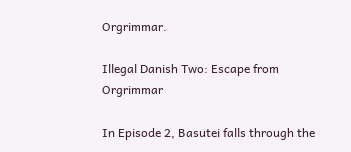Orgrimmar.

Illegal Danish Two: Escape from Orgrimmar

In Episode 2, Basutei falls through the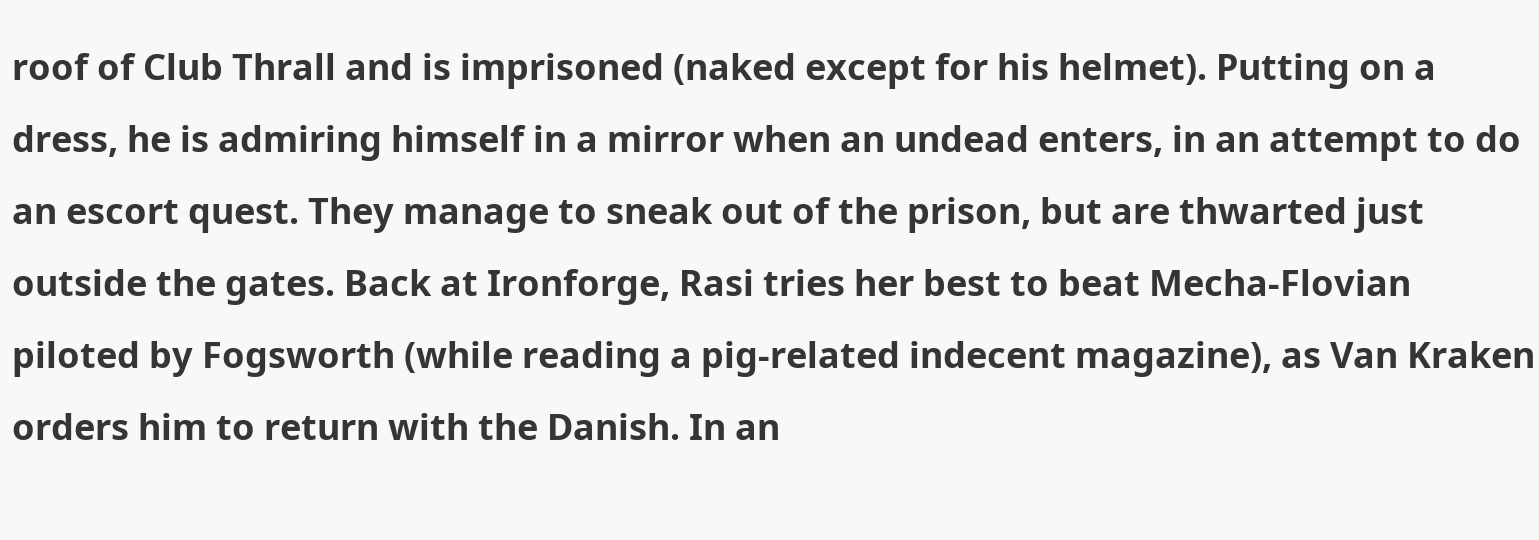roof of Club Thrall and is imprisoned (naked except for his helmet). Putting on a dress, he is admiring himself in a mirror when an undead enters, in an attempt to do an escort quest. They manage to sneak out of the prison, but are thwarted just outside the gates. Back at Ironforge, Rasi tries her best to beat Mecha-Flovian piloted by Fogsworth (while reading a pig-related indecent magazine), as Van Kraken orders him to return with the Danish. In an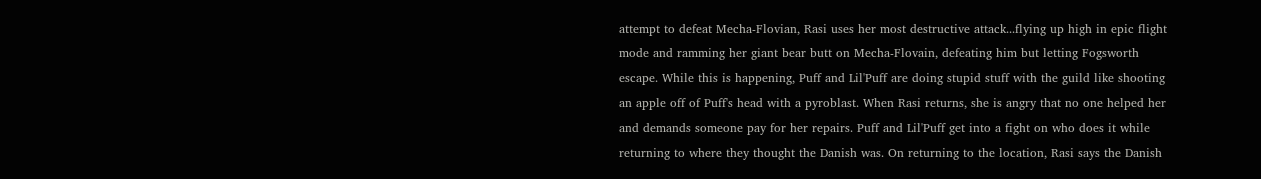attempt to defeat Mecha-Flovian, Rasi uses her most destructive attack...flying up high in epic flight mode and ramming her giant bear butt on Mecha-Flovain, defeating him but letting Fogsworth escape. While this is happening, Puff and Lil'Puff are doing stupid stuff with the guild like shooting an apple off of Puff's head with a pyroblast. When Rasi returns, she is angry that no one helped her and demands someone pay for her repairs. Puff and Lil'Puff get into a fight on who does it while returning to where they thought the Danish was. On returning to the location, Rasi says the Danish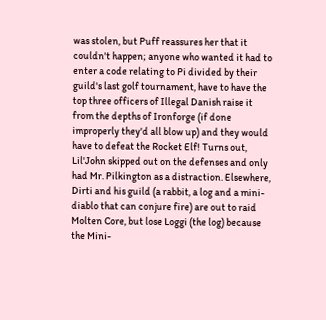was stolen, but Puff reassures her that it couldn't happen; anyone who wanted it had to enter a code relating to Pi divided by their guild's last golf tournament, have to have the top three officers of Illegal Danish raise it from the depths of Ironforge (if done improperly they'd all blow up) and they would have to defeat the Rocket Elf! Turns out, Lil'John skipped out on the defenses and only had Mr. Pilkington as a distraction. Elsewhere, Dirti and his guild (a rabbit, a log and a mini-diablo that can conjure fire) are out to raid Molten Core, but lose Loggi (the log) because the Mini-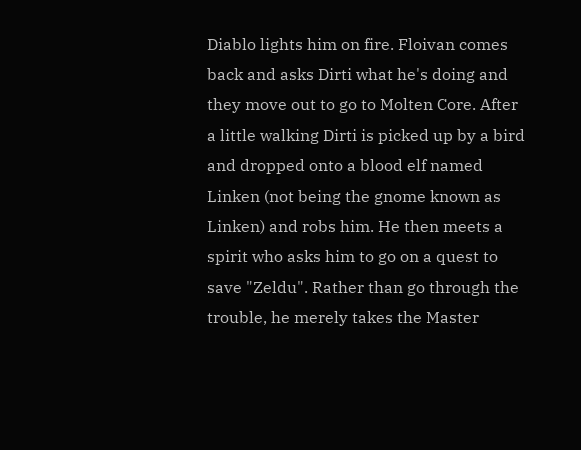Diablo lights him on fire. Floivan comes back and asks Dirti what he's doing and they move out to go to Molten Core. After a little walking Dirti is picked up by a bird and dropped onto a blood elf named Linken (not being the gnome known as Linken) and robs him. He then meets a spirit who asks him to go on a quest to save "Zeldu". Rather than go through the trouble, he merely takes the Master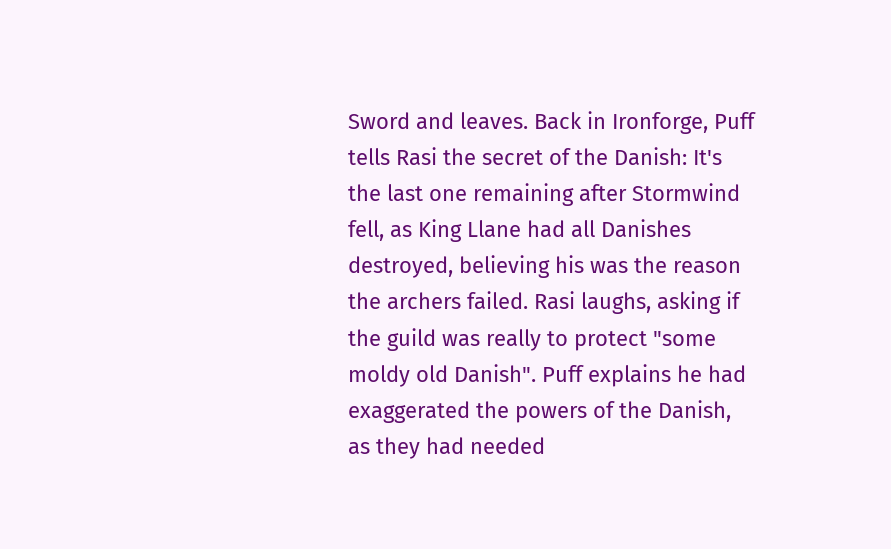Sword and leaves. Back in Ironforge, Puff tells Rasi the secret of the Danish: It's the last one remaining after Stormwind fell, as King Llane had all Danishes destroyed, believing his was the reason the archers failed. Rasi laughs, asking if the guild was really to protect "some moldy old Danish". Puff explains he had exaggerated the powers of the Danish, as they had needed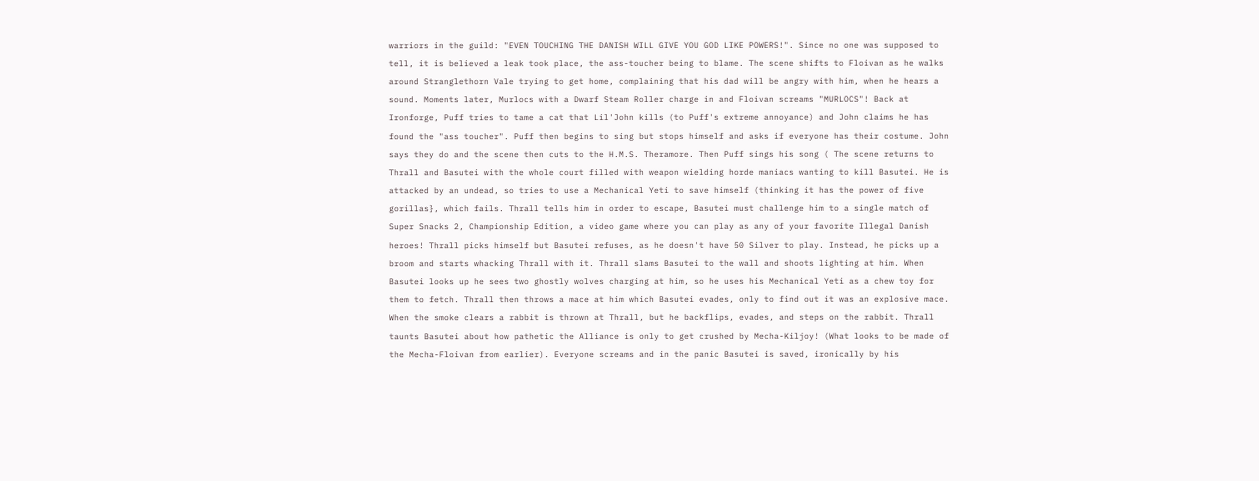warriors in the guild: "EVEN TOUCHING THE DANISH WILL GIVE YOU GOD LIKE POWERS!". Since no one was supposed to tell, it is believed a leak took place, the ass-toucher being to blame. The scene shifts to Floivan as he walks around Stranglethorn Vale trying to get home, complaining that his dad will be angry with him, when he hears a sound. Moments later, Murlocs with a Dwarf Steam Roller charge in and Floivan screams "MURLOCS"! Back at Ironforge, Puff tries to tame a cat that Lil'John kills (to Puff's extreme annoyance) and John claims he has found the "ass toucher". Puff then begins to sing but stops himself and asks if everyone has their costume. John says they do and the scene then cuts to the H.M.S. Theramore. Then Puff sings his song ( The scene returns to Thrall and Basutei with the whole court filled with weapon wielding horde maniacs wanting to kill Basutei. He is attacked by an undead, so tries to use a Mechanical Yeti to save himself (thinking it has the power of five gorillas}, which fails. Thrall tells him in order to escape, Basutei must challenge him to a single match of Super Snacks 2, Championship Edition, a video game where you can play as any of your favorite Illegal Danish heroes! Thrall picks himself but Basutei refuses, as he doesn't have 50 Silver to play. Instead, he picks up a broom and starts whacking Thrall with it. Thrall slams Basutei to the wall and shoots lighting at him. When Basutei looks up he sees two ghostly wolves charging at him, so he uses his Mechanical Yeti as a chew toy for them to fetch. Thrall then throws a mace at him which Basutei evades, only to find out it was an explosive mace. When the smoke clears a rabbit is thrown at Thrall, but he backflips, evades, and steps on the rabbit. Thrall taunts Basutei about how pathetic the Alliance is only to get crushed by Mecha-Kiljoy! (What looks to be made of the Mecha-Floivan from earlier). Everyone screams and in the panic Basutei is saved, ironically by his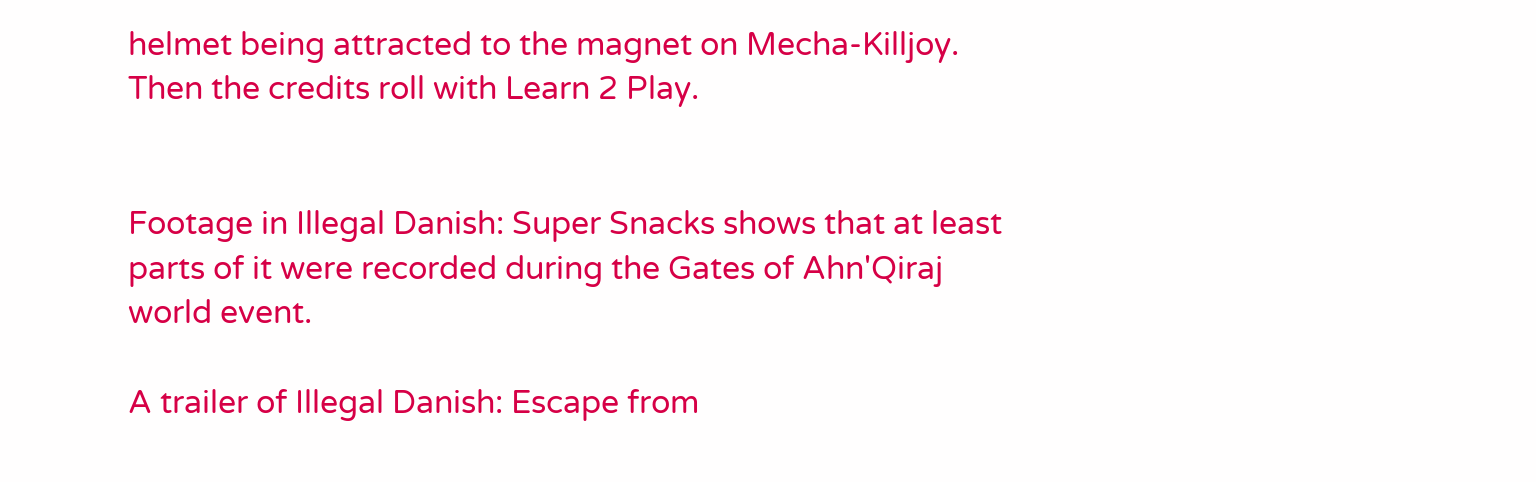helmet being attracted to the magnet on Mecha-Killjoy. Then the credits roll with Learn 2 Play.


Footage in Illegal Danish: Super Snacks shows that at least parts of it were recorded during the Gates of Ahn'Qiraj world event.

A trailer of Illegal Danish: Escape from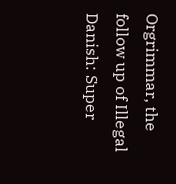Orgrimmar, the follow up of Illegal Danish: Super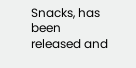Snacks, has been released and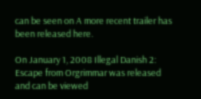can be seen on A more recent trailer has been released here.

On January 1, 2008 Illegal Danish 2: Escape from Orgrimmar was released and can be viewed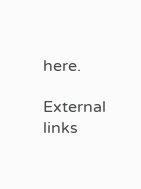here.

External links